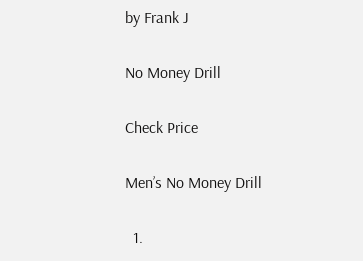by Frank J

No Money Drill

Check Price

Men’s No Money Drill

  1.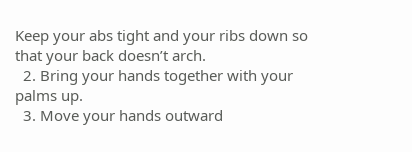Keep your abs tight and your ribs down so that your back doesn’t arch.
  2. Bring your hands together with your palms up.
  3. Move your hands outward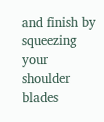and finish by squeezing your shoulder blades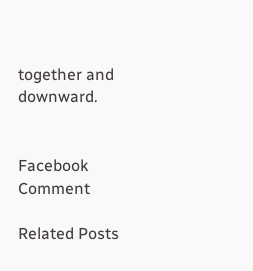together and downward.


Facebook Comment

Related Posts